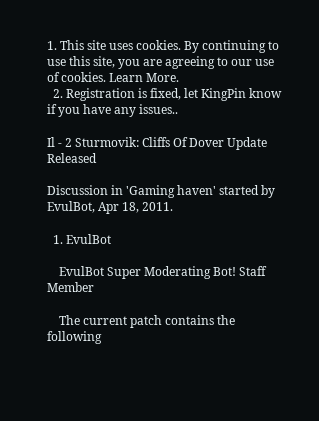1. This site uses cookies. By continuing to use this site, you are agreeing to our use of cookies. Learn More.
  2. Registration is fixed, let KingPin know if you have any issues..

Il - 2 Sturmovik: Cliffs Of Dover Update Released

Discussion in 'Gaming haven' started by EvulBot, Apr 18, 2011.

  1. EvulBot

    EvulBot Super Moderating Bot! Staff Member

    The current patch contains the following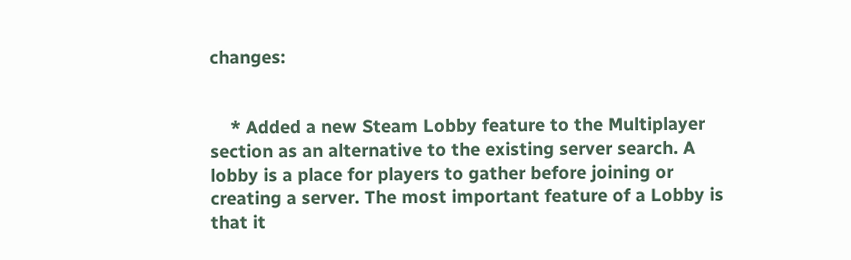changes:


    * Added a new Steam Lobby feature to the Multiplayer section as an alternative to the existing server search. A lobby is a place for players to gather before joining or creating a server. The most important feature of a Lobby is that it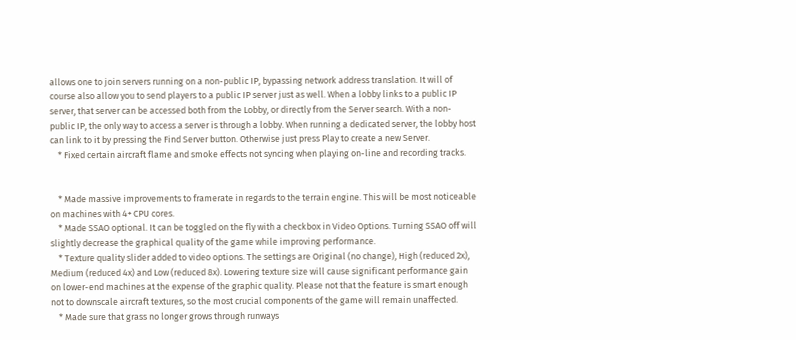allows one to join servers running on a non-public IP, bypassing network address translation. It will of course also allow you to send players to a public IP server just as well. When a lobby links to a public IP server, that server can be accessed both from the Lobby, or directly from the Server search. With a non-public IP, the only way to access a server is through a lobby. When running a dedicated server, the lobby host can link to it by pressing the Find Server button. Otherwise just press Play to create a new Server.
    * Fixed certain aircraft flame and smoke effects not syncing when playing on-line and recording tracks.


    * Made massive improvements to framerate in regards to the terrain engine. This will be most noticeable on machines with 4+ CPU cores.
    * Made SSAO optional. It can be toggled on the fly with a checkbox in Video Options. Turning SSAO off will slightly decrease the graphical quality of the game while improving performance.
    * Texture quality slider added to video options. The settings are Original (no change), High (reduced 2x), Medium (reduced 4x) and Low (reduced 8x). Lowering texture size will cause significant performance gain on lower-end machines at the expense of the graphic quality. Please not that the feature is smart enough not to downscale aircraft textures, so the most crucial components of the game will remain unaffected.
    * Made sure that grass no longer grows through runways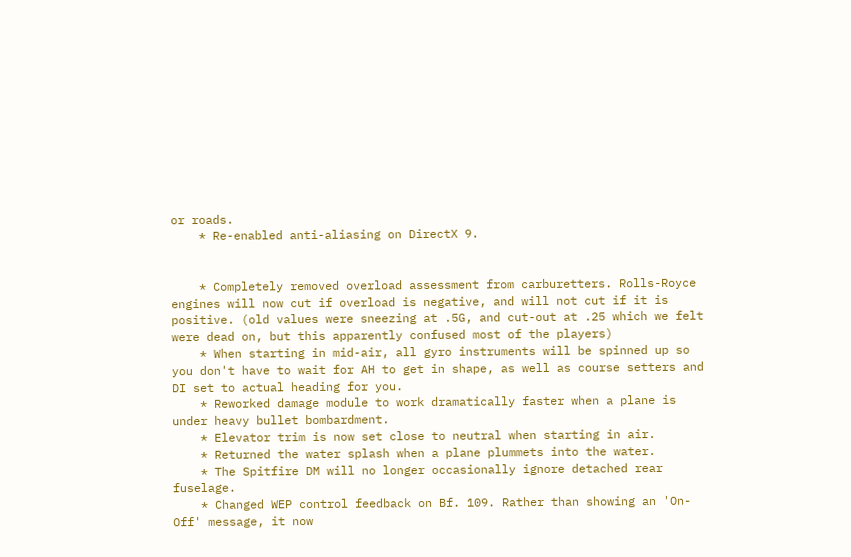or roads.
    * Re-enabled anti-aliasing on DirectX 9.


    * Completely removed overload assessment from carburetters. Rolls-Royce engines will now cut if overload is negative, and will not cut if it is positive. (old values were sneezing at .5G, and cut-out at .25 which we felt were dead on, but this apparently confused most of the players)
    * When starting in mid-air, all gyro instruments will be spinned up so you don't have to wait for AH to get in shape, as well as course setters and DI set to actual heading for you.
    * Reworked damage module to work dramatically faster when a plane is under heavy bullet bombardment.
    * Elevator trim is now set close to neutral when starting in air.
    * Returned the water splash when a plane plummets into the water.
    * The Spitfire DM will no longer occasionally ignore detached rear fuselage.
    * Changed WEP control feedback on Bf. 109. Rather than showing an 'On-Off' message, it now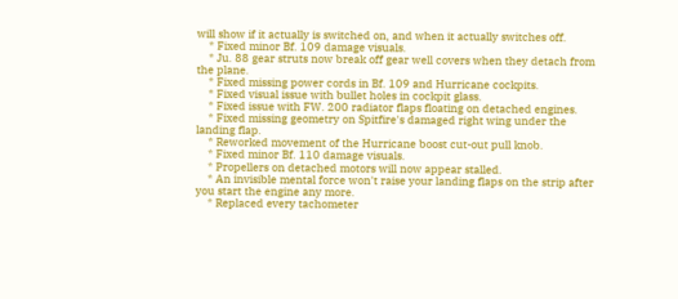will show if it actually is switched on, and when it actually switches off.
    * Fixed minor Bf. 109 damage visuals.
    * Ju. 88 gear struts now break off gear well covers when they detach from the plane.
    * Fixed missing power cords in Bf. 109 and Hurricane cockpits.
    * Fixed visual issue with bullet holes in cockpit glass.
    * Fixed issue with FW. 200 radiator flaps floating on detached engines.
    * Fixed missing geometry on Spitfire's damaged right wing under the landing flap.
    * Reworked movement of the Hurricane boost cut-out pull knob.
    * Fixed minor Bf. 110 damage visuals.
    * Propellers on detached motors will now appear stalled.
    * An invisible mental force won't raise your landing flaps on the strip after you start the engine any more.
    * Replaced every tachometer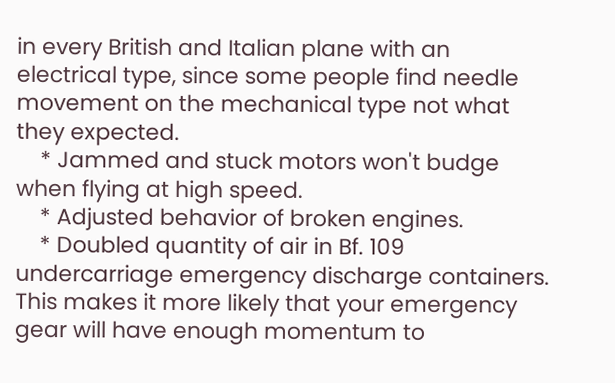in every British and Italian plane with an electrical type, since some people find needle movement on the mechanical type not what they expected.
    * Jammed and stuck motors won't budge when flying at high speed.
    * Adjusted behavior of broken engines.
    * Doubled quantity of air in Bf. 109 undercarriage emergency discharge containers. This makes it more likely that your emergency gear will have enough momentum to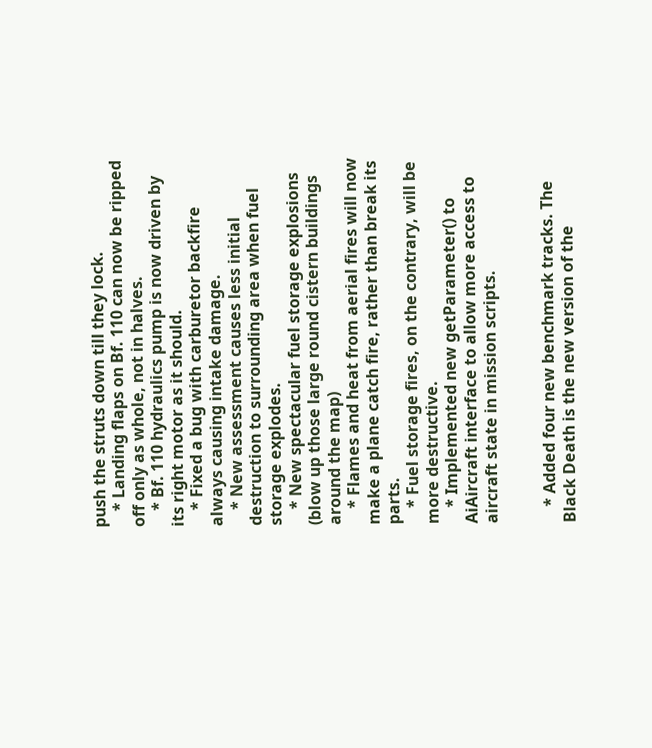push the struts down till they lock.
    * Landing flaps on Bf. 110 can now be ripped off only as whole, not in halves.
    * Bf. 110 hydraulics pump is now driven by its right motor as it should.
    * Fixed a bug with carburetor backfire always causing intake damage.
    * New assessment causes less initial destruction to surrounding area when fuel storage explodes.
    * New spectacular fuel storage explosions (blow up those large round cistern buildings around the map)
    * Flames and heat from aerial fires will now make a plane catch fire, rather than break its parts.
    * Fuel storage fires, on the contrary, will be more destructive.
    * Implemented new getParameter() to AiAircraft interface to allow more access to aircraft state in mission scripts.


    * Added four new benchmark tracks. The Black Death is the new version of the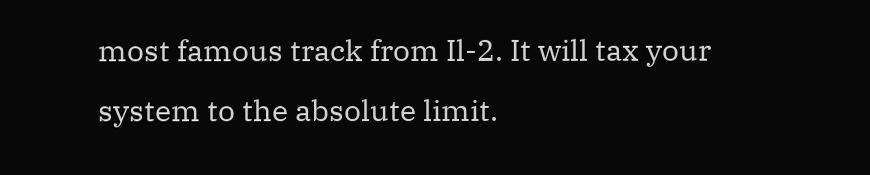most famous track from Il-2. It will tax your system to the absolute limit.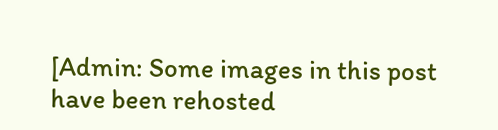[Admin: Some images in this post have been rehosted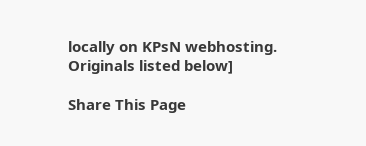locally on KPsN webhosting. Originals listed below]

Share This Page